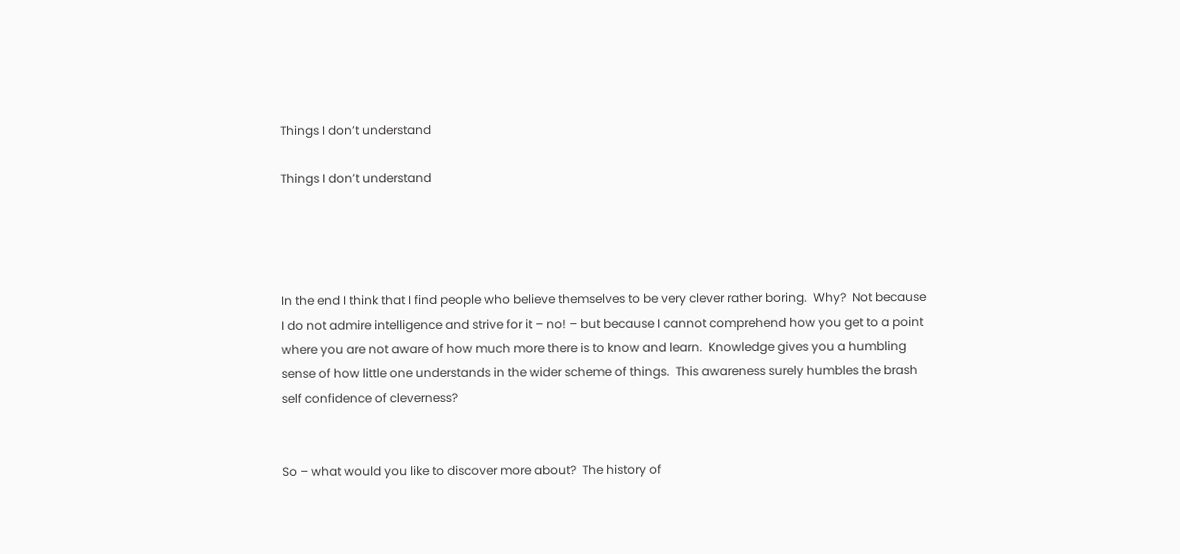Things I don’t understand

Things I don’t understand




In the end I think that I find people who believe themselves to be very clever rather boring.  Why?  Not because I do not admire intelligence and strive for it – no! – but because I cannot comprehend how you get to a point where you are not aware of how much more there is to know and learn.  Knowledge gives you a humbling sense of how little one understands in the wider scheme of things.  This awareness surely humbles the brash self confidence of cleverness?


So – what would you like to discover more about?  The history of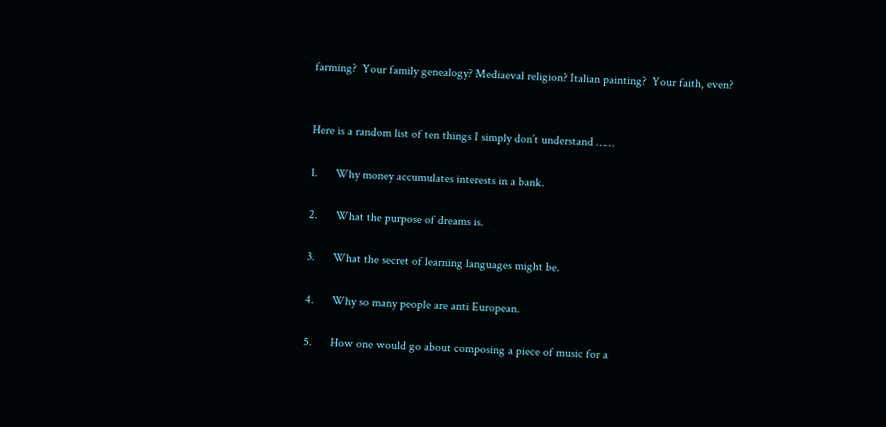farming?  Your family genealogy? Mediaeval religion? Italian painting?  Your faith, even?


Here is a random list of ten things I simply don’t understand ……

1.      Why money accumulates interests in a bank.

2.      What the purpose of dreams is.

3.      What the secret of learning languages might be.

4.      Why so many people are anti European.

5.      How one would go about composing a piece of music for a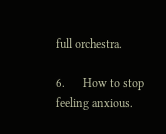full orchestra.

6.      How to stop feeling anxious.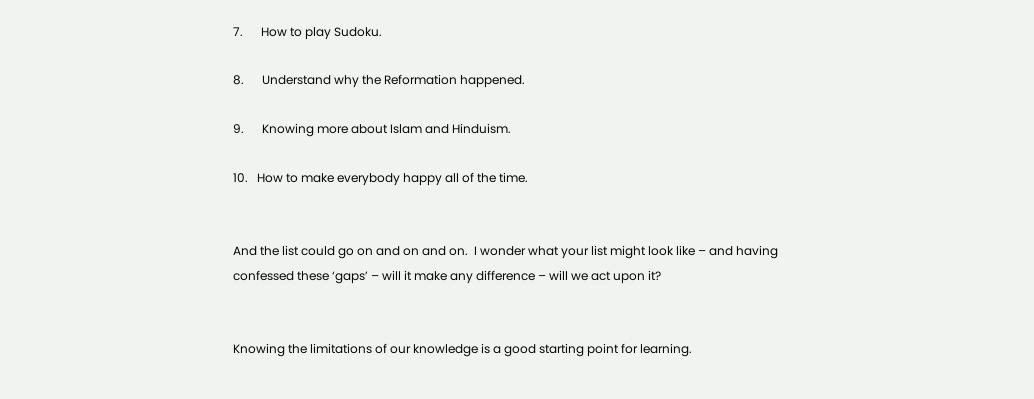7.      How to play Sudoku.

8.      Understand why the Reformation happened.

9.      Knowing more about Islam and Hinduism.

10.   How to make everybody happy all of the time.


And the list could go on and on and on.  I wonder what your list might look like – and having confessed these ‘gaps’ – will it make any difference – will we act upon it?


Knowing the limitations of our knowledge is a good starting point for learning.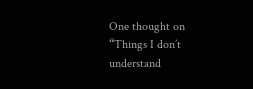One thought on “Things I don’t understand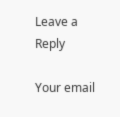Leave a Reply

Your email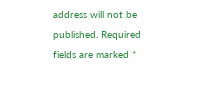address will not be published. Required fields are marked *